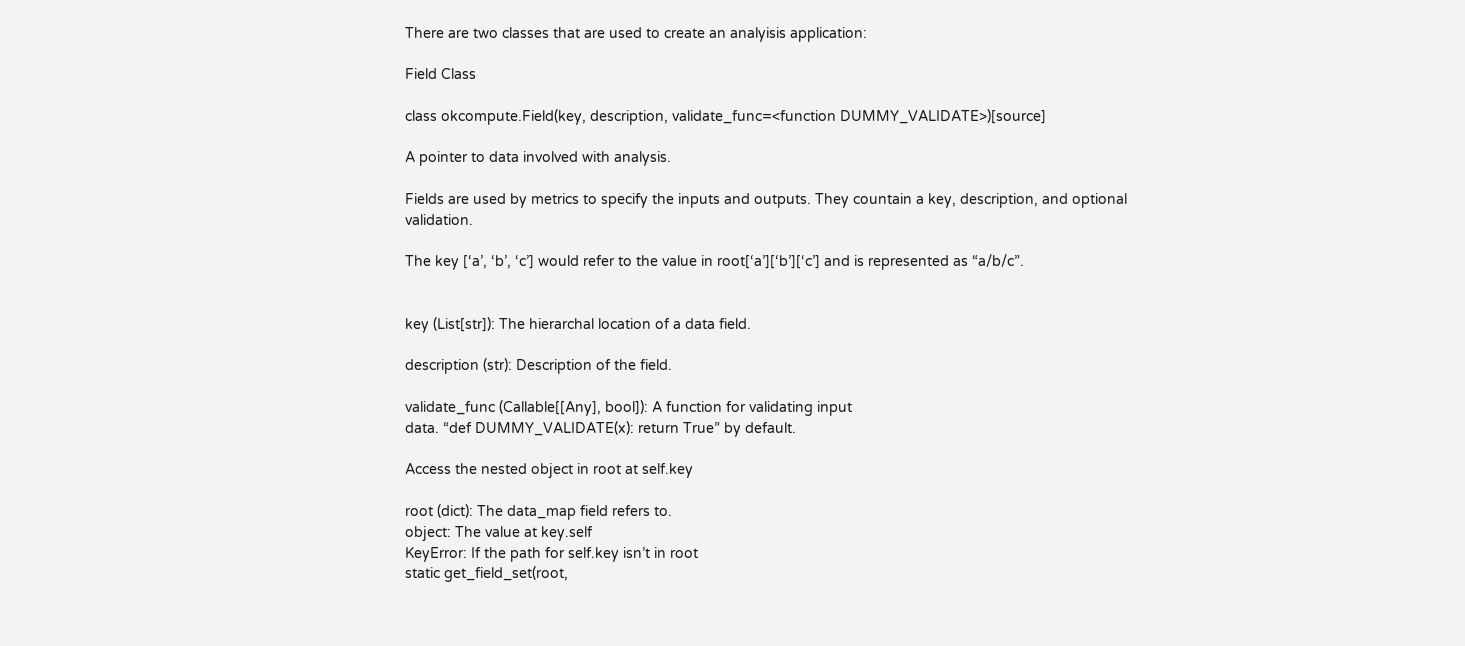There are two classes that are used to create an analyisis application:

Field Class

class okcompute.Field(key, description, validate_func=<function DUMMY_VALIDATE>)[source]

A pointer to data involved with analysis.

Fields are used by metrics to specify the inputs and outputs. They countain a key, description, and optional validation.

The key [‘a’, ‘b’, ‘c’] would refer to the value in root[‘a’][‘b’][‘c’] and is represented as “a/b/c”.


key (List[str]): The hierarchal location of a data field.

description (str): Description of the field.

validate_func (Callable[[Any], bool]): A function for validating input
data. “def DUMMY_VALIDATE(x): return True” by default.

Access the nested object in root at self.key

root (dict): The data_map field refers to.
object: The value at key.self
KeyError: If the path for self.key isn’t in root
static get_field_set(root,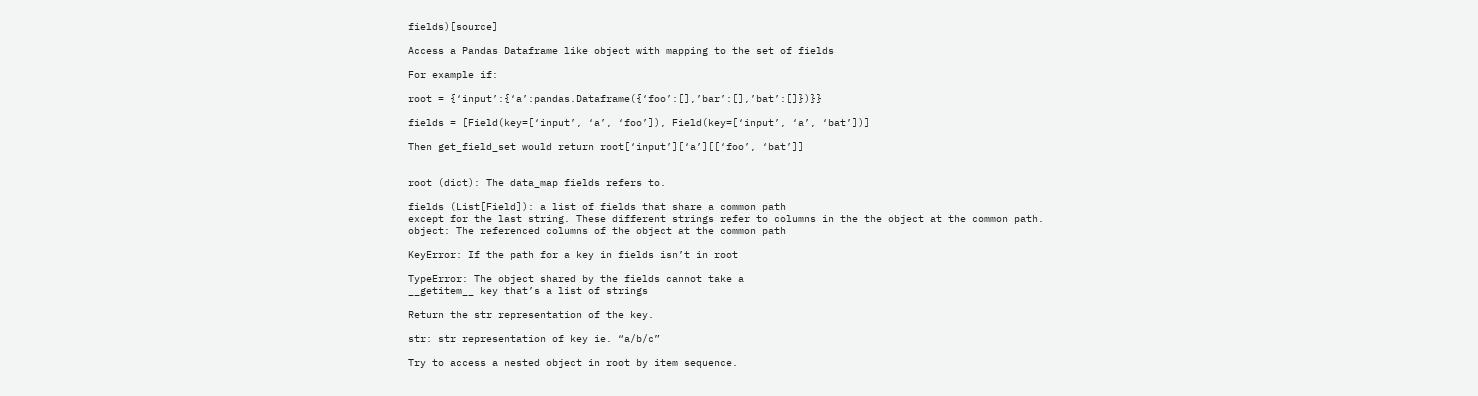fields)[source]

Access a Pandas Dataframe like object with mapping to the set of fields

For example if:

root = {‘input’:{‘a’:pandas.Dataframe({‘foo’:[],’bar’:[],’bat’:[]})}}

fields = [Field(key=[‘input’, ‘a’, ‘foo’]), Field(key=[‘input’, ‘a’, ‘bat’])]

Then get_field_set would return root[‘input’][‘a’][[‘foo’, ‘bat’]]


root (dict): The data_map fields refers to.

fields (List[Field]): a list of fields that share a common path
except for the last string. These different strings refer to columns in the the object at the common path.
object: The referenced columns of the object at the common path

KeyError: If the path for a key in fields isn’t in root

TypeError: The object shared by the fields cannot take a
__getitem__ key that’s a list of strings

Return the str representation of the key.

str: str representation of key ie. “a/b/c”

Try to access a nested object in root by item sequence.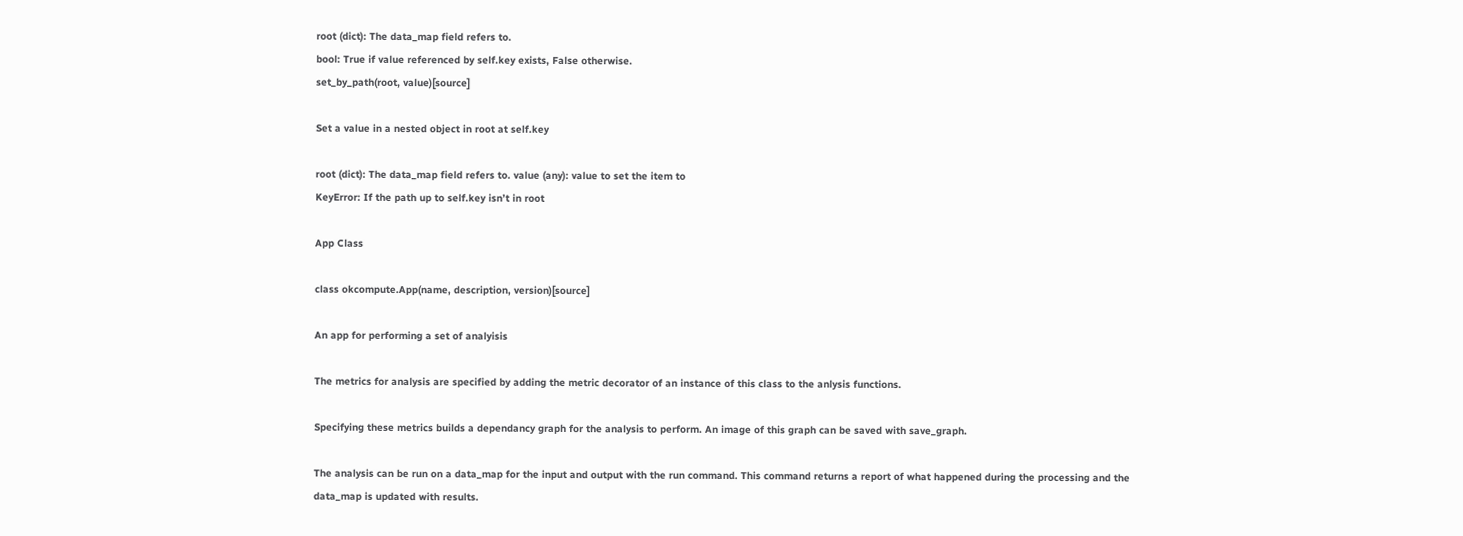root (dict): The data_map field refers to.
bool: True if value referenced by self.key exists, False otherwise.
set_by_path(root, value)[source]

Set a value in a nested object in root at self.key

root (dict): The data_map field refers to. value (any): value to set the item to
KeyError: If the path up to self.key isn’t in root

App Class

class okcompute.App(name, description, version)[source]

An app for performing a set of analyisis

The metrics for analysis are specified by adding the metric decorator of an instance of this class to the anlysis functions.

Specifying these metrics builds a dependancy graph for the analysis to perform. An image of this graph can be saved with save_graph.

The analysis can be run on a data_map for the input and output with the run command. This command returns a report of what happened during the processing and the data_map is updated with results.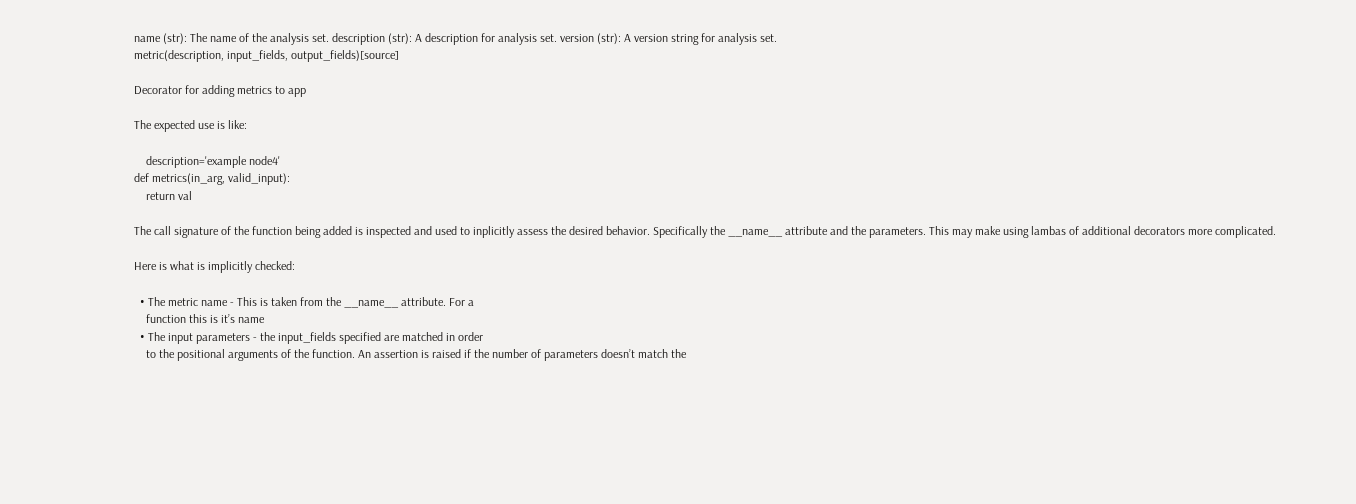name (str): The name of the analysis set. description (str): A description for analysis set. version (str): A version string for analysis set.
metric(description, input_fields, output_fields)[source]

Decorator for adding metrics to app

The expected use is like:

    description='example node4'
def metrics(in_arg, valid_input):
    return val

The call signature of the function being added is inspected and used to inplicitly assess the desired behavior. Specifically the __name__ attribute and the parameters. This may make using lambas of additional decorators more complicated.

Here is what is implicitly checked:

  • The metric name - This is taken from the __name__ attribute. For a
    function this is it’s name
  • The input parameters - the input_fields specified are matched in order
    to the positional arguments of the function. An assertion is raised if the number of parameters doesn’t match the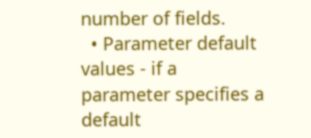number of fields.
  • Parameter default values - if a parameter specifies a default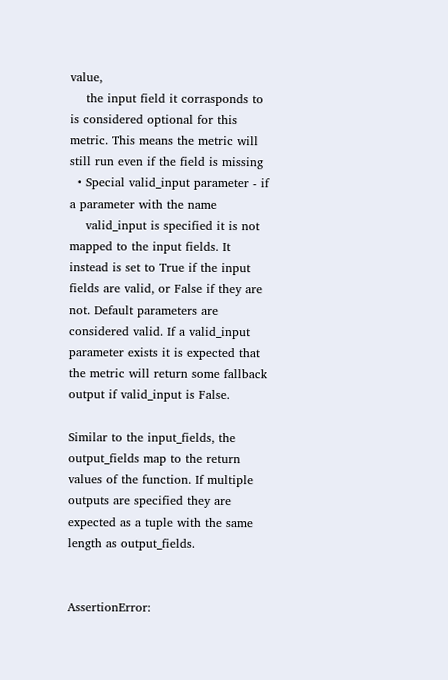value,
    the input field it corrasponds to is considered optional for this metric. This means the metric will still run even if the field is missing
  • Special valid_input parameter - if a parameter with the name
    valid_input is specified it is not mapped to the input fields. It instead is set to True if the input fields are valid, or False if they are not. Default parameters are considered valid. If a valid_input parameter exists it is expected that the metric will return some fallback output if valid_input is False.

Similar to the input_fields, the output_fields map to the return values of the function. If multiple outputs are specified they are expected as a tuple with the same length as output_fields.


AssertionError: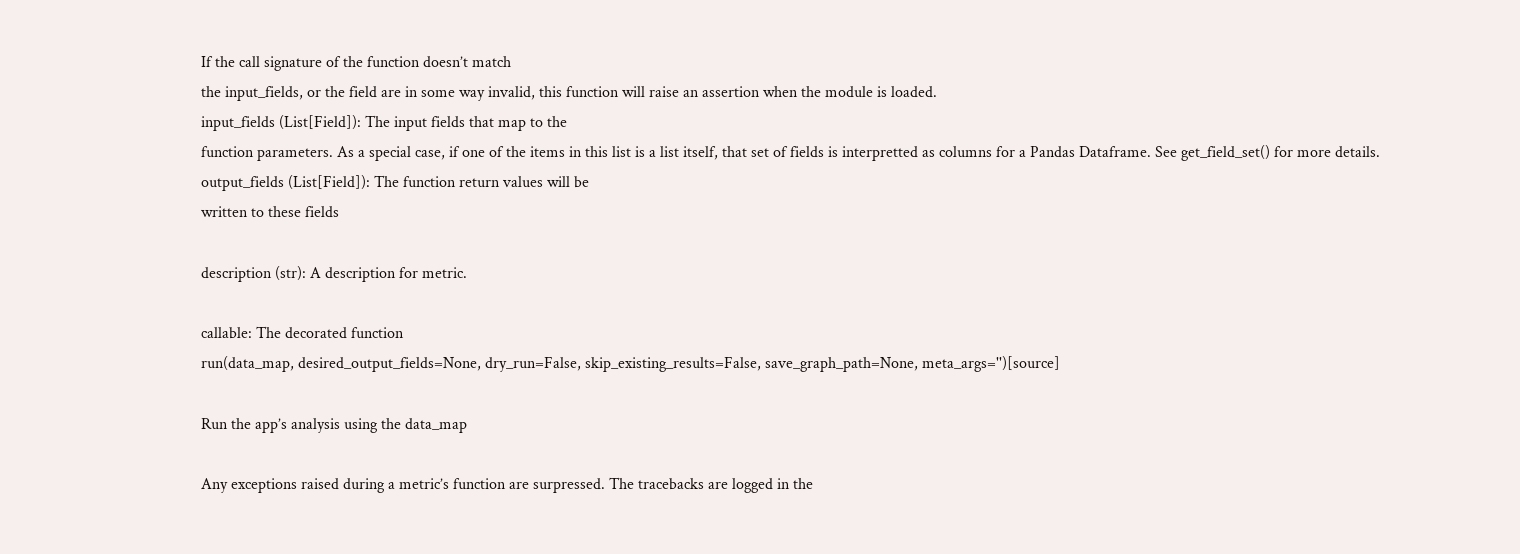If the call signature of the function doesn’t match
the input_fields, or the field are in some way invalid, this function will raise an assertion when the module is loaded.
input_fields (List[Field]): The input fields that map to the
function parameters. As a special case, if one of the items in this list is a list itself, that set of fields is interpretted as columns for a Pandas Dataframe. See get_field_set() for more details.
output_fields (List[Field]): The function return values will be
written to these fields

description (str): A description for metric.

callable: The decorated function
run(data_map, desired_output_fields=None, dry_run=False, skip_existing_results=False, save_graph_path=None, meta_args='')[source]

Run the app’s analysis using the data_map

Any exceptions raised during a metric’s function are surpressed. The tracebacks are logged in the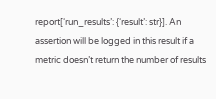report[‘run_results’: {‘result’: str}]. An assertion will be logged in this result if a metric doesn’t return the number of results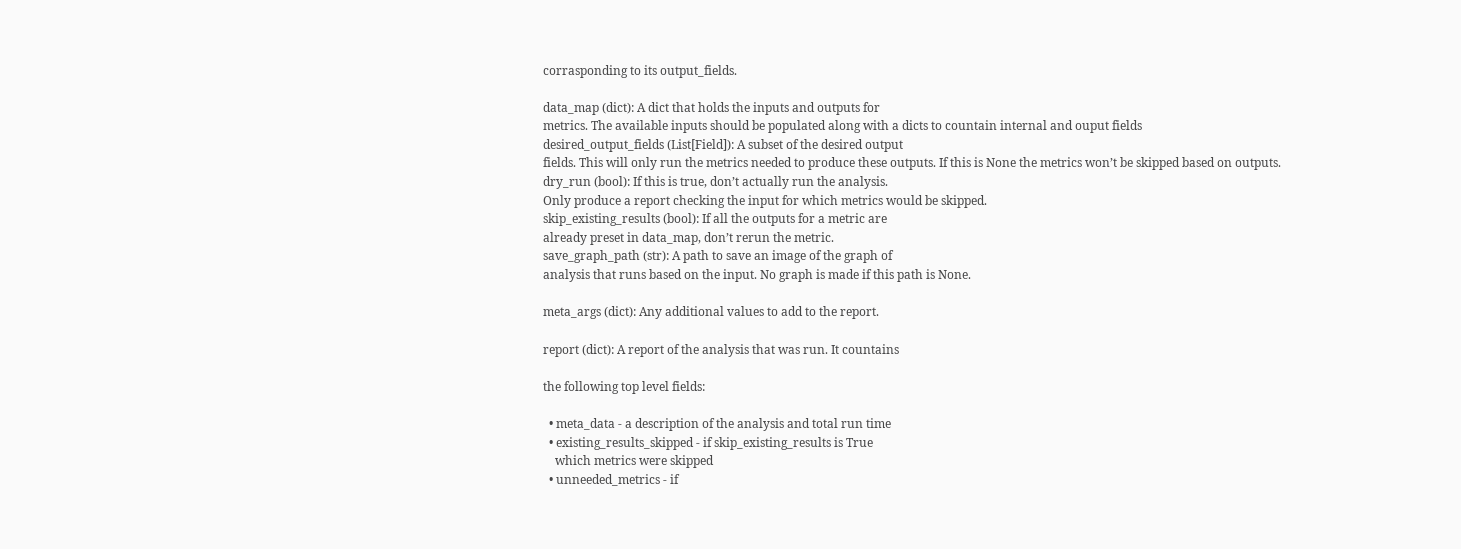corrasponding to its output_fields.

data_map (dict): A dict that holds the inputs and outputs for
metrics. The available inputs should be populated along with a dicts to countain internal and ouput fields
desired_output_fields (List[Field]): A subset of the desired output
fields. This will only run the metrics needed to produce these outputs. If this is None the metrics won’t be skipped based on outputs.
dry_run (bool): If this is true, don’t actually run the analysis.
Only produce a report checking the input for which metrics would be skipped.
skip_existing_results (bool): If all the outputs for a metric are
already preset in data_map, don’t rerun the metric.
save_graph_path (str): A path to save an image of the graph of
analysis that runs based on the input. No graph is made if this path is None.

meta_args (dict): Any additional values to add to the report.

report (dict): A report of the analysis that was run. It countains

the following top level fields:

  • meta_data - a description of the analysis and total run time
  • existing_results_skipped - if skip_existing_results is True
    which metrics were skipped
  • unneeded_metrics - if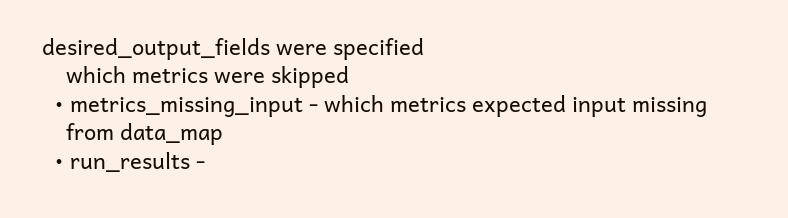desired_output_fields were specified
    which metrics were skipped
  • metrics_missing_input - which metrics expected input missing
    from data_map
  • run_results -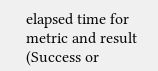elapsed time for metric and result (Success or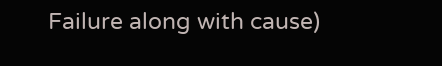Failure along with cause)